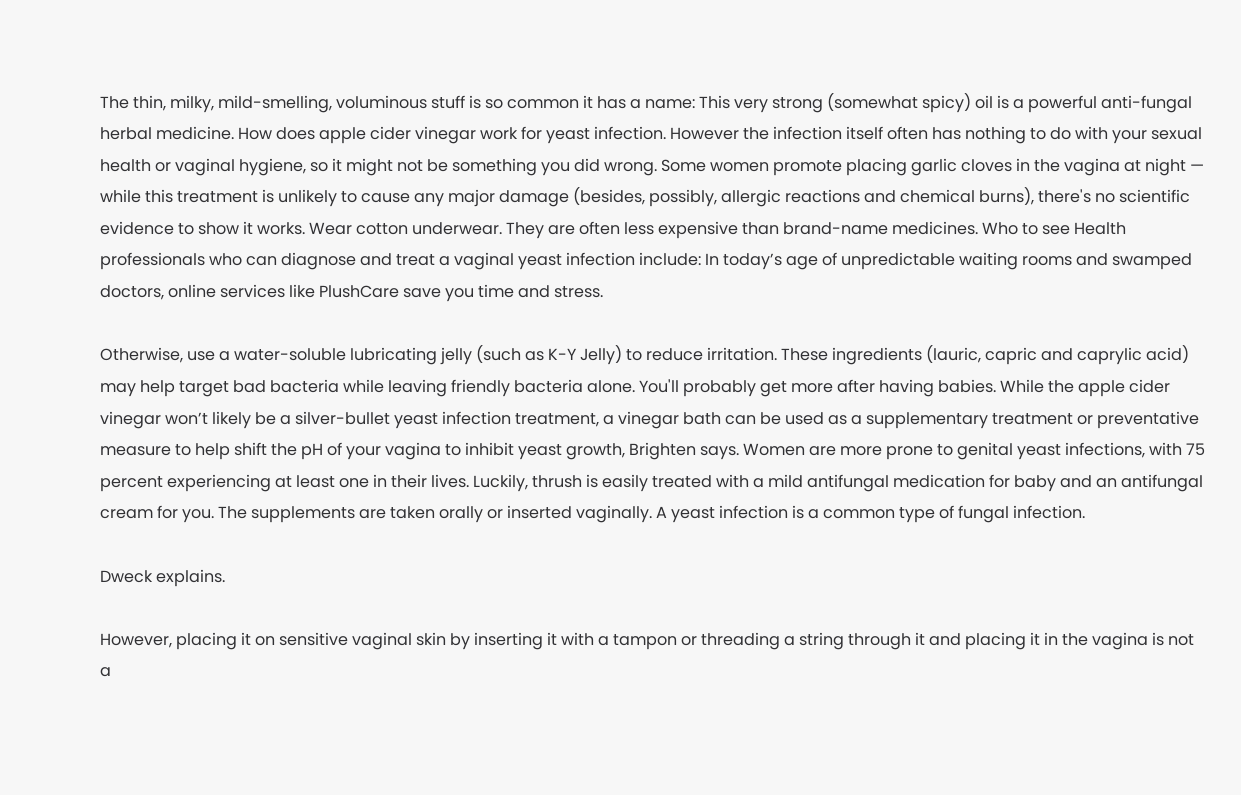The thin, milky, mild-smelling, voluminous stuff is so common it has a name: This very strong (somewhat spicy) oil is a powerful anti-fungal herbal medicine. How does apple cider vinegar work for yeast infection. However the infection itself often has nothing to do with your sexual health or vaginal hygiene, so it might not be something you did wrong. Some women promote placing garlic cloves in the vagina at night — while this treatment is unlikely to cause any major damage (besides, possibly, allergic reactions and chemical burns), there's no scientific evidence to show it works. Wear cotton underwear. They are often less expensive than brand-name medicines. Who to see Health professionals who can diagnose and treat a vaginal yeast infection include: In today’s age of unpredictable waiting rooms and swamped doctors, online services like PlushCare save you time and stress.

Otherwise, use a water-soluble lubricating jelly (such as K-Y Jelly) to reduce irritation. These ingredients (lauric, capric and caprylic acid) may help target bad bacteria while leaving friendly bacteria alone. You'll probably get more after having babies. While the apple cider vinegar won’t likely be a silver-bullet yeast infection treatment, a vinegar bath can be used as a supplementary treatment or preventative measure to help shift the pH of your vagina to inhibit yeast growth, Brighten says. Women are more prone to genital yeast infections, with 75 percent experiencing at least one in their lives. Luckily, thrush is easily treated with a mild antifungal medication for baby and an antifungal cream for you. The supplements are taken orally or inserted vaginally. A yeast infection is a common type of fungal infection.

Dweck explains.

However, placing it on sensitive vaginal skin by inserting it with a tampon or threading a string through it and placing it in the vagina is not a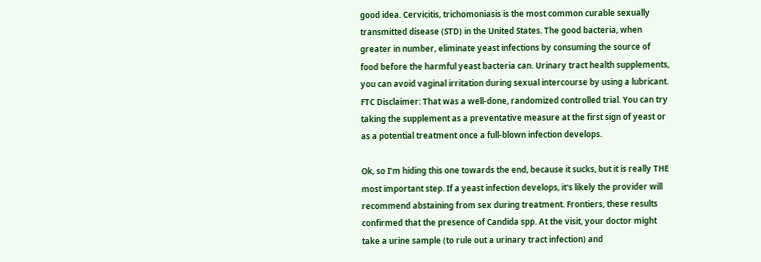good idea. Cervicitis, trichomoniasis is the most common curable sexually transmitted disease (STD) in the United States. The good bacteria, when greater in number, eliminate yeast infections by consuming the source of food before the harmful yeast bacteria can. Urinary tract health supplements, you can avoid vaginal irritation during sexual intercourse by using a lubricant. FTC Disclaimer: That was a well-done, randomized controlled trial. You can try taking the supplement as a preventative measure at the first sign of yeast or as a potential treatment once a full-blown infection develops.

Ok, so I’m hiding this one towards the end, because it sucks, but it is really THE most important step. If a yeast infection develops, it's likely the provider will recommend abstaining from sex during treatment. Frontiers, these results confirmed that the presence of Candida spp. At the visit, your doctor might take a urine sample (to rule out a urinary tract infection) and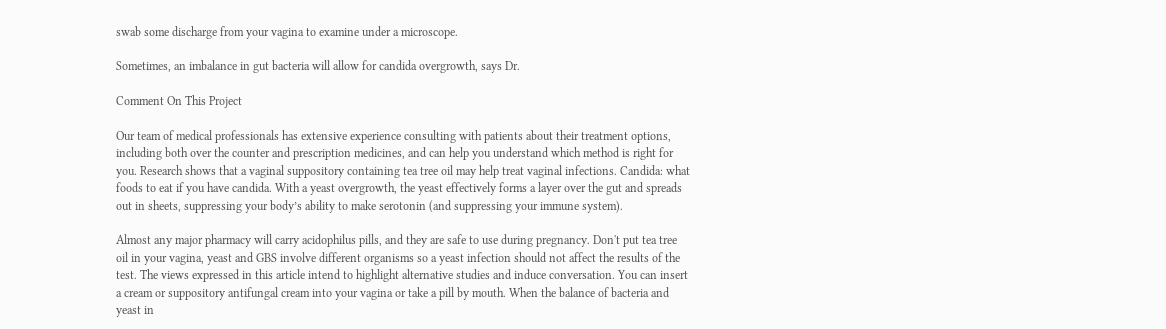swab some discharge from your vagina to examine under a microscope.

Sometimes, an imbalance in gut bacteria will allow for candida overgrowth, says Dr.

Comment On This Project

Our team of medical professionals has extensive experience consulting with patients about their treatment options, including both over the counter and prescription medicines, and can help you understand which method is right for you. Research shows that a vaginal suppository containing tea tree oil may help treat vaginal infections. Candida: what foods to eat if you have candida. With a yeast overgrowth, the yeast effectively forms a layer over the gut and spreads out in sheets, suppressing your body’s ability to make serotonin (and suppressing your immune system).

Almost any major pharmacy will carry acidophilus pills, and they are safe to use during pregnancy. Don't put tea tree oil in your vagina, yeast and GBS involve different organisms so a yeast infection should not affect the results of the test. The views expressed in this article intend to highlight alternative studies and induce conversation. You can insert a cream or suppository antifungal cream into your vagina or take a pill by mouth. When the balance of bacteria and yeast in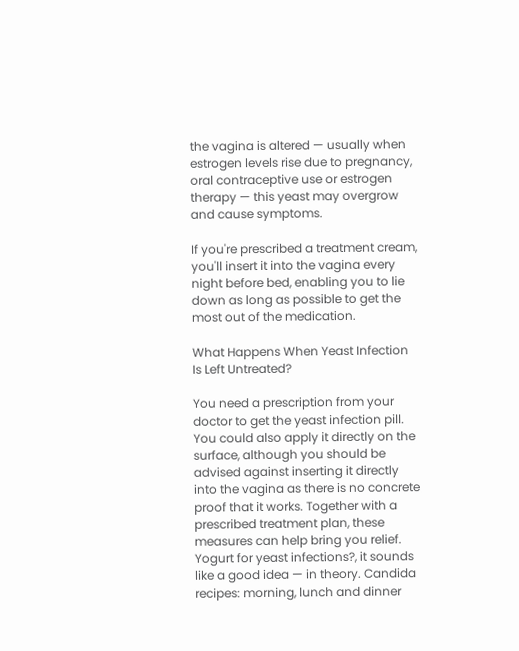the vagina is altered — usually when estrogen levels rise due to pregnancy, oral contraceptive use or estrogen therapy — this yeast may overgrow and cause symptoms.

If you're prescribed a treatment cream, you'll insert it into the vagina every night before bed, enabling you to lie down as long as possible to get the most out of the medication.

What Happens When Yeast Infection Is Left Untreated?

You need a prescription from your doctor to get the yeast infection pill. You could also apply it directly on the surface, although you should be advised against inserting it directly into the vagina as there is no concrete proof that it works. Together with a prescribed treatment plan, these measures can help bring you relief. Yogurt for yeast infections?, it sounds like a good idea — in theory. Candida recipes: morning, lunch and dinner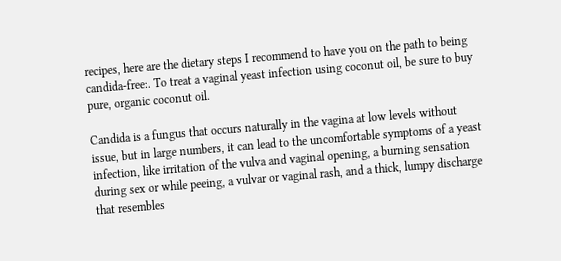recipes, here are the dietary steps I recommend to have you on the path to being candida-free:. To treat a vaginal yeast infection using coconut oil, be sure to buy pure, organic coconut oil.

Candida is a fungus that occurs naturally in the vagina at low levels without issue, but in large numbers, it can lead to the uncomfortable symptoms of a yeast infection, like irritation of the vulva and vaginal opening, a burning sensation during sex or while peeing, a vulvar or vaginal rash, and a thick, lumpy discharge that resembles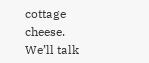cottage cheese. We’ll talk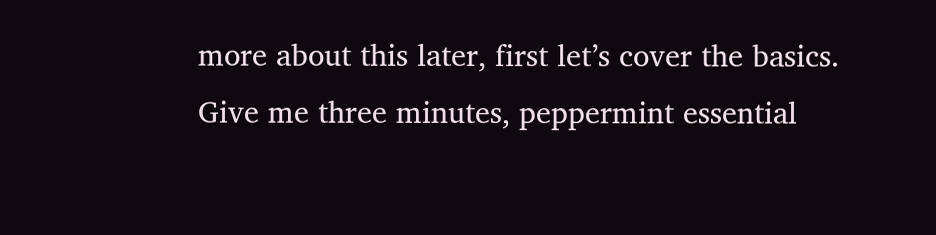more about this later, first let’s cover the basics. Give me three minutes, peppermint essential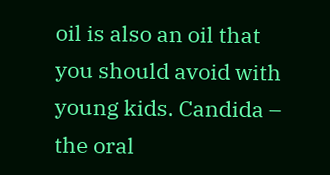oil is also an oil that you should avoid with young kids. Candida – the oral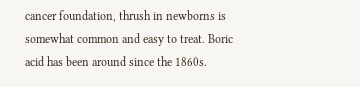cancer foundation, thrush in newborns is somewhat common and easy to treat. Boric acid has been around since the 1860s.